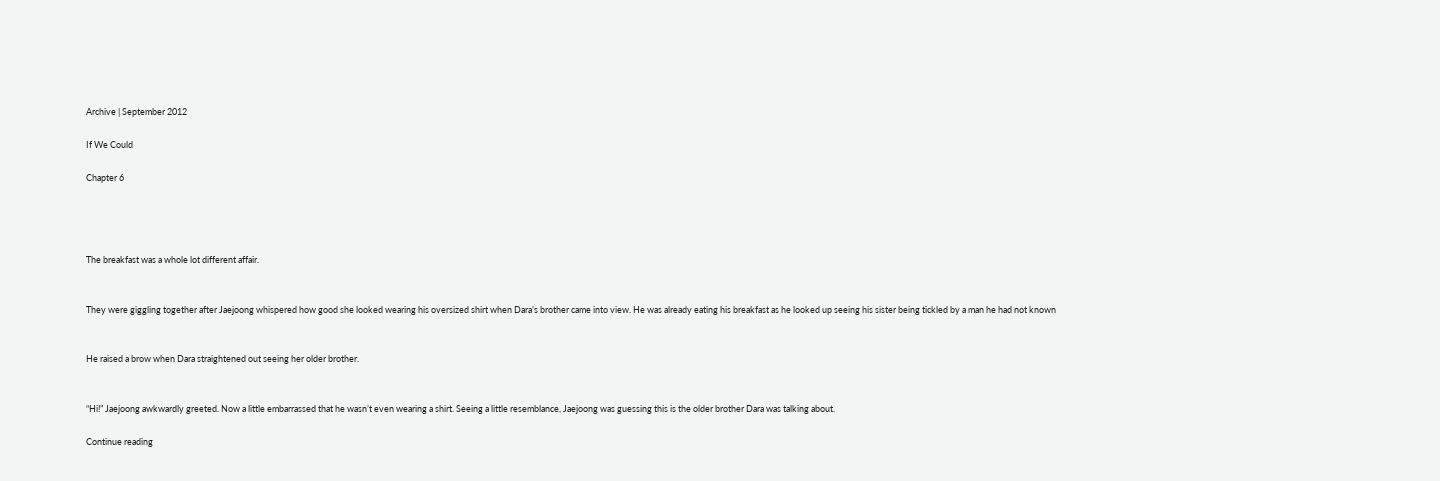Archive | September 2012

If We Could

Chapter 6




The breakfast was a whole lot different affair.


They were giggling together after Jaejoong whispered how good she looked wearing his oversized shirt when Dara’s brother came into view. He was already eating his breakfast as he looked up seeing his sister being tickled by a man he had not known


He raised a brow when Dara straightened out seeing her older brother.


“Hi!” Jaejoong awkwardly greeted. Now a little embarrassed that he wasn’t even wearing a shirt. Seeing a little resemblance, Jaejoong was guessing this is the older brother Dara was talking about.

Continue reading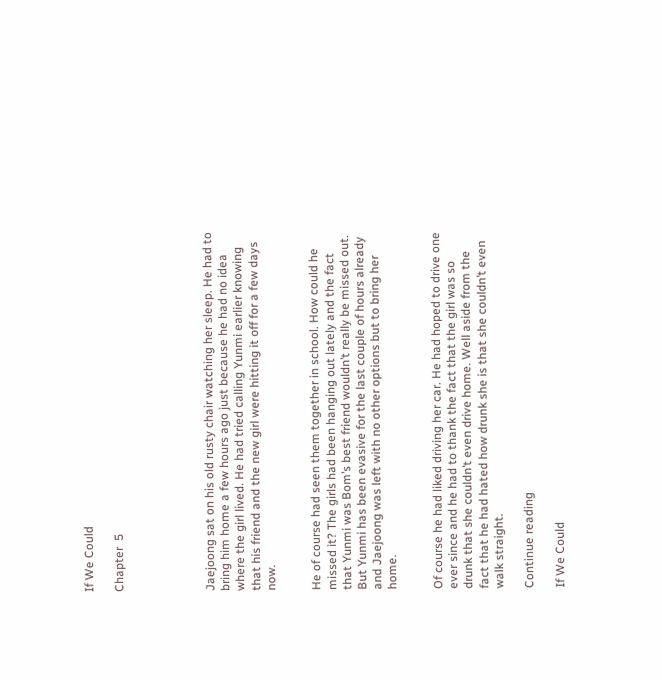If We Could

Chapter  5





Jaejoong sat on his old rusty chair watching her sleep. He had to bring him home a few hours ago just because he had no idea where the girl lived. He had tried calling Yunmi earlier knowing that his friend and the new girl were hitting it off for a few days now.


He of course had seen them together in school. How could he missed it? The girls had been hanging out lately and the fact that Yunmi was Bom’s best friend wouldn’t really be missed out. But Yunmi has been evasive for the last couple of hours already and Jaejoong was left with no other options but to bring her home.


Of course he had liked driving her car. He had hoped to drive one ever since and he had to thank the fact that the girl was so drunk that she couldn’t even drive home. Well aside from the fact that he had hated how drunk she is that she couldn’t even walk straight.

Continue reading

If We Could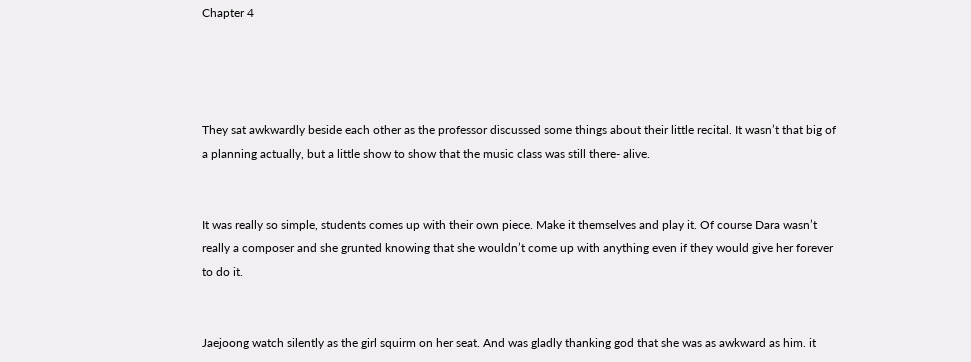Chapter 4




They sat awkwardly beside each other as the professor discussed some things about their little recital. It wasn’t that big of a planning actually, but a little show to show that the music class was still there- alive.


It was really so simple, students comes up with their own piece. Make it themselves and play it. Of course Dara wasn’t really a composer and she grunted knowing that she wouldn’t come up with anything even if they would give her forever to do it.


Jaejoong watch silently as the girl squirm on her seat. And was gladly thanking god that she was as awkward as him. it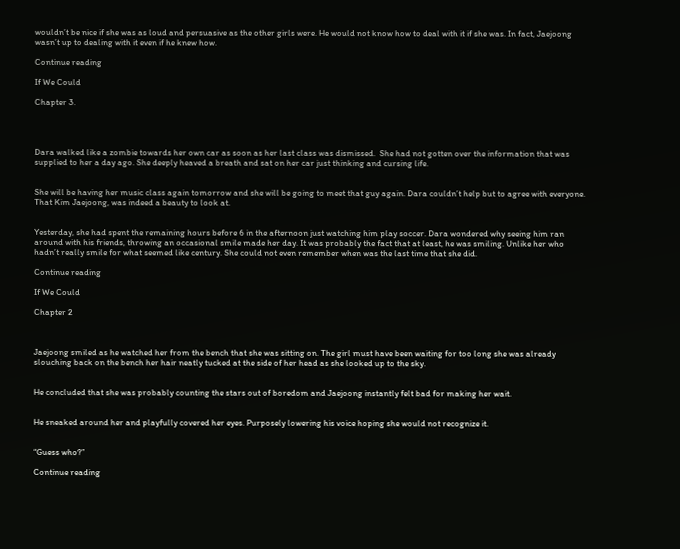wouldn’t be nice if she was as loud and persuasive as the other girls were. He would not know how to deal with it if she was. In fact, Jaejoong wasn’t up to dealing with it even if he knew how.

Continue reading

If We Could

Chapter 3.




Dara walked like a zombie towards her own car as soon as her last class was dismissed.  She had not gotten over the information that was supplied to her a day ago. She deeply heaved a breath and sat on her car just thinking and cursing life.


She will be having her music class again tomorrow and she will be going to meet that guy again. Dara couldn’t help but to agree with everyone. That Kim Jaejoong, was indeed a beauty to look at.


Yesterday, she had spent the remaining hours before 6 in the afternoon just watching him play soccer. Dara wondered why seeing him ran around with his friends, throwing an occasional smile made her day. It was probably the fact that at least, he was smiling. Unlike her who hadn’t really smile for what seemed like century. She could not even remember when was the last time that she did.

Continue reading

If We Could

Chapter 2



Jaejoong smiled as he watched her from the bench that she was sitting on. The girl must have been waiting for too long she was already slouching back on the bench her hair neatly tucked at the side of her head as she looked up to the sky.


He concluded that she was probably counting the stars out of boredom and Jaejoong instantly felt bad for making her wait.


He sneaked around her and playfully covered her eyes. Purposely lowering his voice hoping she would not recognize it.


“Guess who?”

Continue reading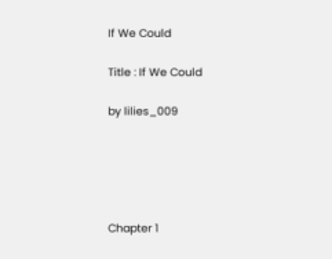If We Could

Title : If We Could

by lilies_009





Chapter 1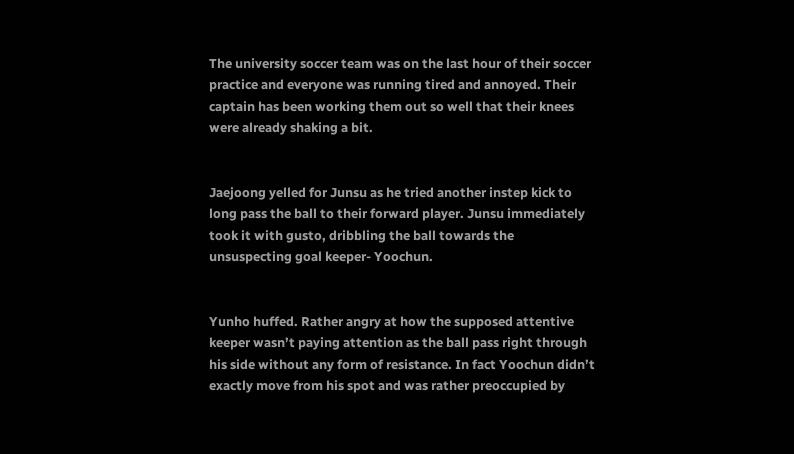The university soccer team was on the last hour of their soccer practice and everyone was running tired and annoyed. Their captain has been working them out so well that their knees were already shaking a bit.


Jaejoong yelled for Junsu as he tried another instep kick to long pass the ball to their forward player. Junsu immediately took it with gusto, dribbling the ball towards the unsuspecting goal keeper- Yoochun.


Yunho huffed. Rather angry at how the supposed attentive keeper wasn’t paying attention as the ball pass right through his side without any form of resistance. In fact Yoochun didn’t exactly move from his spot and was rather preoccupied by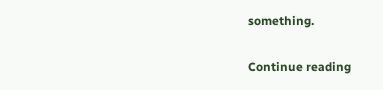something.

Continue reading